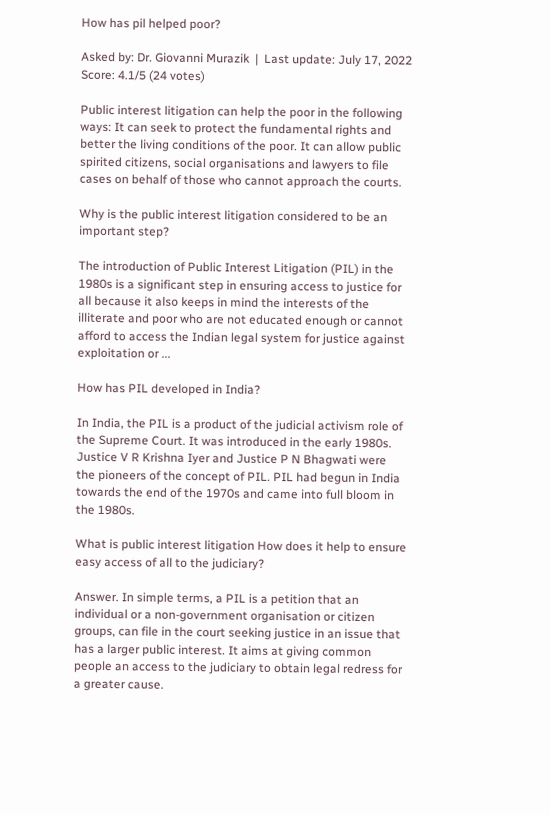How has pil helped poor?

Asked by: Dr. Giovanni Murazik  |  Last update: July 17, 2022
Score: 4.1/5 (24 votes)

Public interest litigation can help the poor in the following ways: It can seek to protect the fundamental rights and better the living conditions of the poor. It can allow public spirited citizens, social organisations and lawyers to file cases on behalf of those who cannot approach the courts.

Why is the public interest litigation considered to be an important step?

The introduction of Public Interest Litigation (PIL) in the 1980s is a significant step in ensuring access to justice for all because it also keeps in mind the interests of the illiterate and poor who are not educated enough or cannot afford to access the Indian legal system for justice against exploitation or ...

How has PIL developed in India?

In India, the PIL is a product of the judicial activism role of the Supreme Court. It was introduced in the early 1980s. Justice V R Krishna Iyer and Justice P N Bhagwati were the pioneers of the concept of PIL. PIL had begun in India towards the end of the 1970s and came into full bloom in the 1980s.

What is public interest litigation How does it help to ensure easy access of all to the judiciary?

Answer. In simple terms, a PIL is a petition that an individual or a non-government organisation or citizen groups, can file in the court seeking justice in an issue that has a larger public interest. It aims at giving common people an access to the judiciary to obtain legal redress for a greater cause.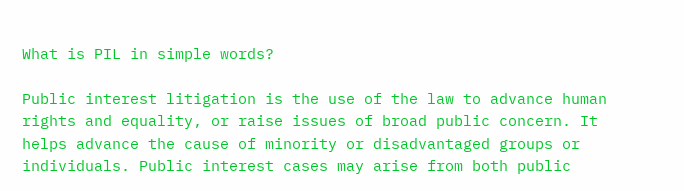What is PIL in simple words?

Public interest litigation is the use of the law to advance human rights and equality, or raise issues of broad public concern. It helps advance the cause of minority or disadvantaged groups or individuals. Public interest cases may arise from both public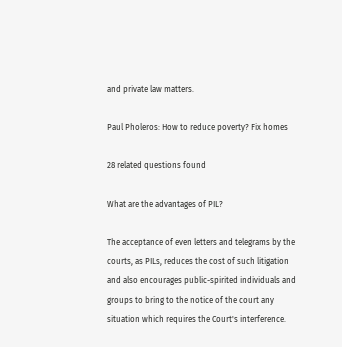and private law matters.

Paul Pholeros: How to reduce poverty? Fix homes

28 related questions found

What are the advantages of PIL?

The acceptance of even letters and telegrams by the courts, as PILs, reduces the cost of such litigation and also encourages public-spirited individuals and groups to bring to the notice of the court any situation which requires the Court's interference.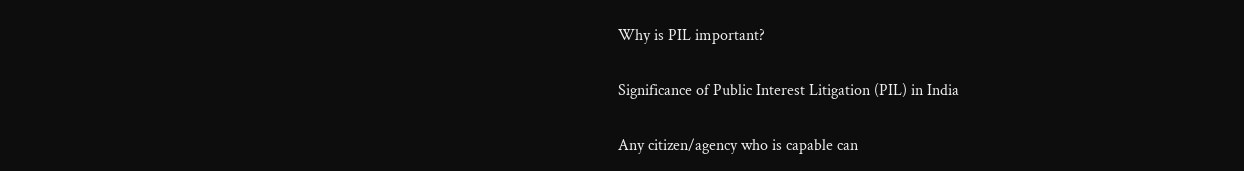Why is PIL important?

Significance of Public Interest Litigation (PIL) in India

Any citizen/agency who is capable can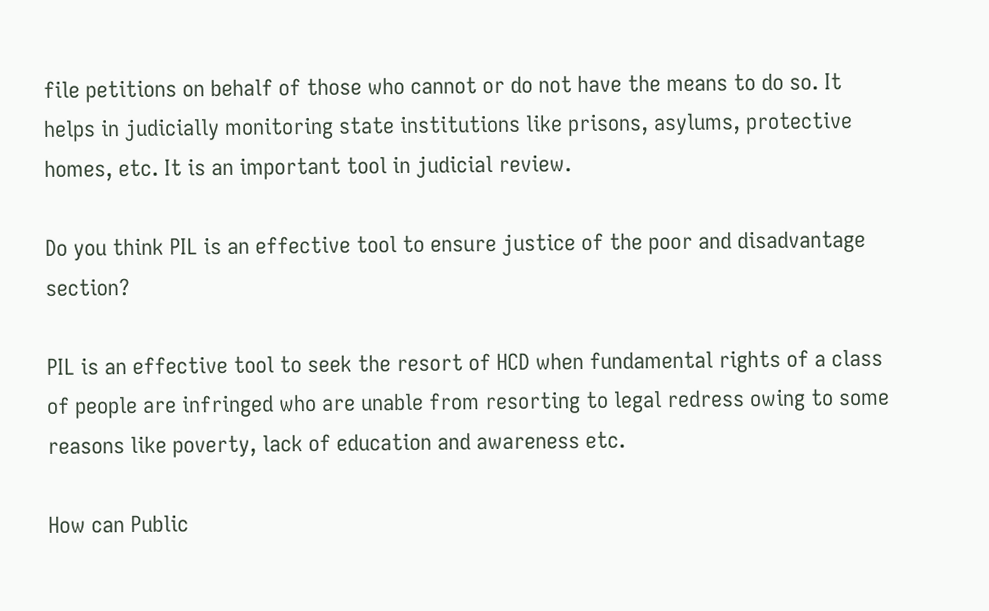file petitions on behalf of those who cannot or do not have the means to do so. It helps in judicially monitoring state institutions like prisons, asylums, protective homes, etc. It is an important tool in judicial review.

Do you think PIL is an effective tool to ensure justice of the poor and disadvantage section?

PIL is an effective tool to seek the resort of HCD when fundamental rights of a class of people are infringed who are unable from resorting to legal redress owing to some reasons like poverty, lack of education and awareness etc.

How can Public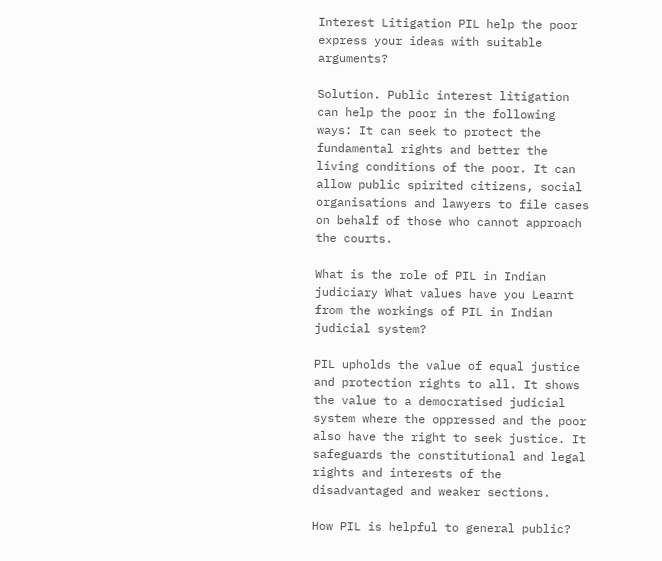Interest Litigation PIL help the poor express your ideas with suitable arguments?

Solution. Public interest litigation can help the poor in the following ways: It can seek to protect the fundamental rights and better the living conditions of the poor. It can allow public spirited citizens, social organisations and lawyers to file cases on behalf of those who cannot approach the courts.

What is the role of PIL in Indian judiciary What values have you Learnt from the workings of PIL in Indian judicial system?

PIL upholds the value of equal justice and protection rights to all. It shows the value to a democratised judicial system where the oppressed and the poor also have the right to seek justice. It safeguards the constitutional and legal rights and interests of the disadvantaged and weaker sections.

How PIL is helpful to general public?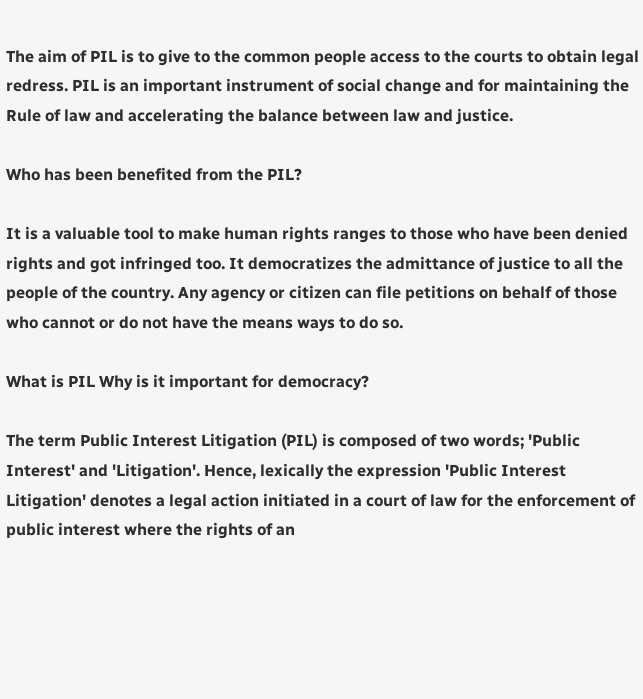The aim of PIL is to give to the common people access to the courts to obtain legal redress. PIL is an important instrument of social change and for maintaining the Rule of law and accelerating the balance between law and justice.

Who has been benefited from the PIL?

It is a valuable tool to make human rights ranges to those who have been denied rights and got infringed too. It democratizes the admittance of justice to all the people of the country. Any agency or citizen can file petitions on behalf of those who cannot or do not have the means ways to do so.

What is PIL Why is it important for democracy?

The term Public Interest Litigation (PIL) is composed of two words; 'Public Interest' and 'Litigation'. Hence, lexically the expression 'Public Interest Litigation' denotes a legal action initiated in a court of law for the enforcement of public interest where the rights of an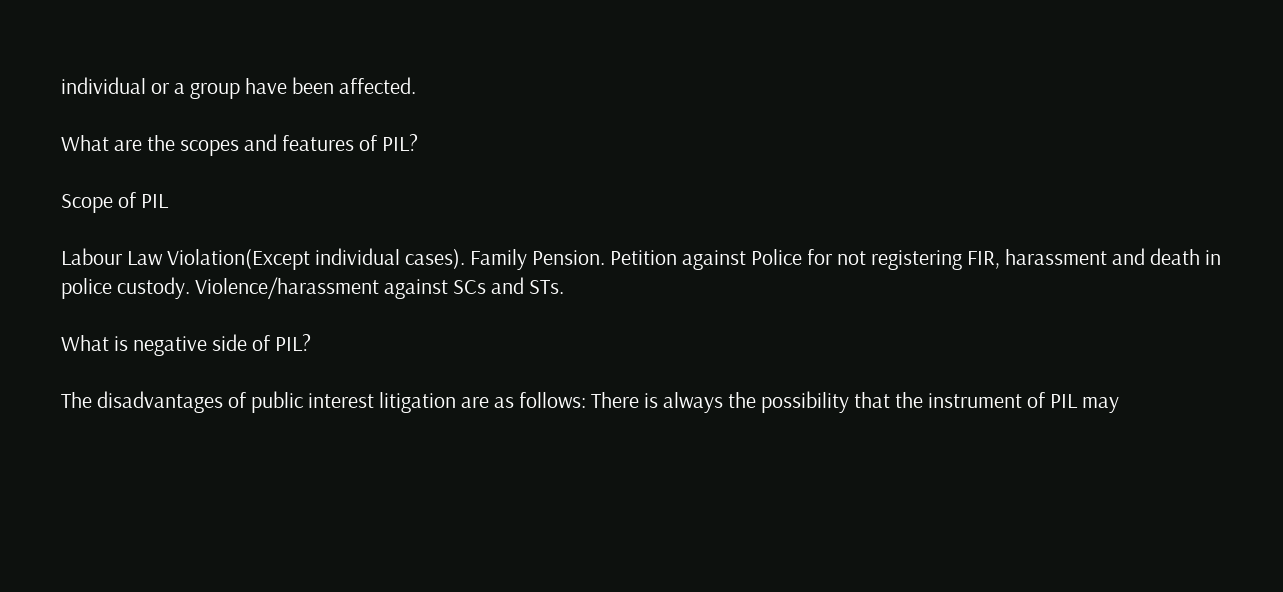individual or a group have been affected.

What are the scopes and features of PIL?

Scope of PIL

Labour Law Violation(Except individual cases). Family Pension. Petition against Police for not registering FIR, harassment and death in police custody. Violence/harassment against SCs and STs.

What is negative side of PIL?

The disadvantages of public interest litigation are as follows: There is always the possibility that the instrument of PIL may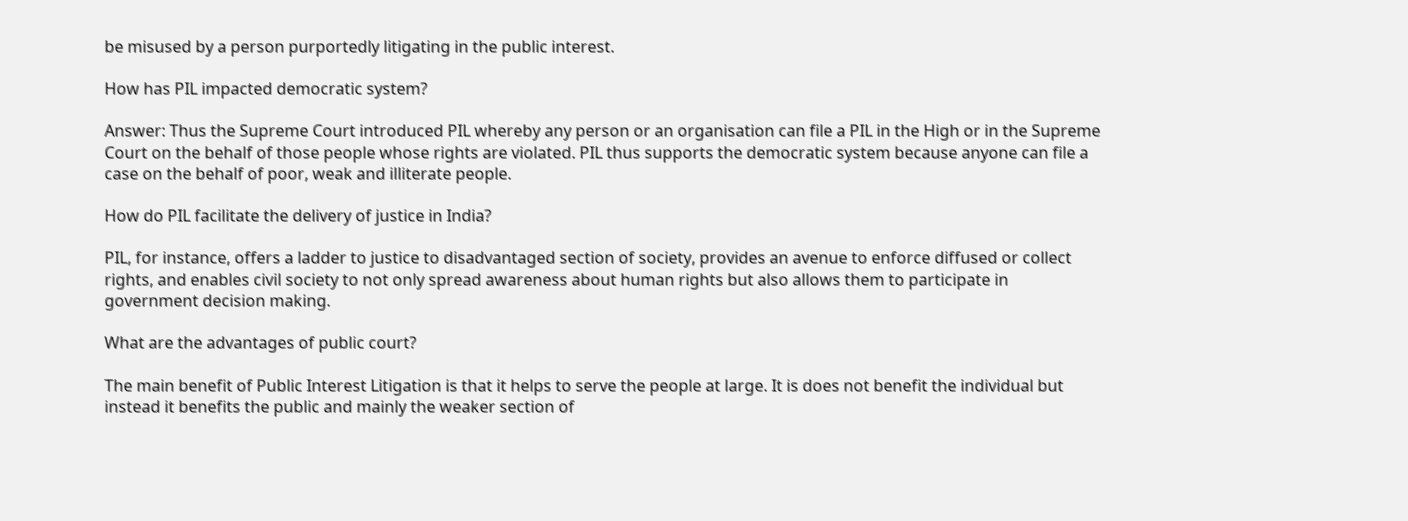be misused by a person purportedly litigating in the public interest.

How has PIL impacted democratic system?

Answer: Thus the Supreme Court introduced PIL whereby any person or an organisation can file a PIL in the High or in the Supreme Court on the behalf of those people whose rights are violated. PIL thus supports the democratic system because anyone can file a case on the behalf of poor, weak and illiterate people.

How do PIL facilitate the delivery of justice in India?

PIL, for instance, offers a ladder to justice to disadvantaged section of society, provides an avenue to enforce diffused or collect rights, and enables civil society to not only spread awareness about human rights but also allows them to participate in government decision making.

What are the advantages of public court?

The main benefit of Public Interest Litigation is that it helps to serve the people at large. It is does not benefit the individual but instead it benefits the public and mainly the weaker section of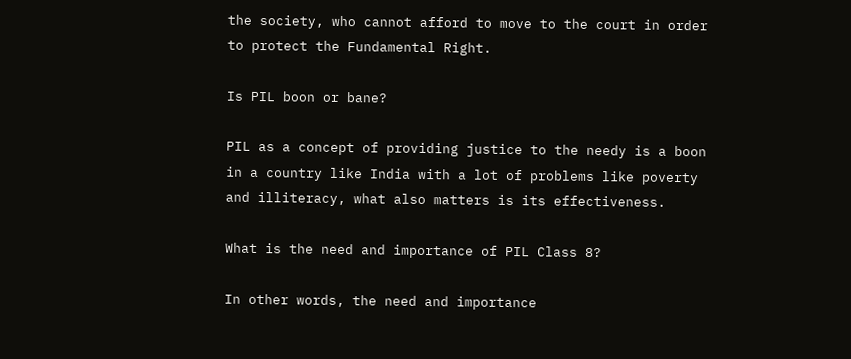the society, who cannot afford to move to the court in order to protect the Fundamental Right.

Is PIL boon or bane?

PIL as a concept of providing justice to the needy is a boon in a country like India with a lot of problems like poverty and illiteracy, what also matters is its effectiveness.

What is the need and importance of PIL Class 8?

In other words, the need and importance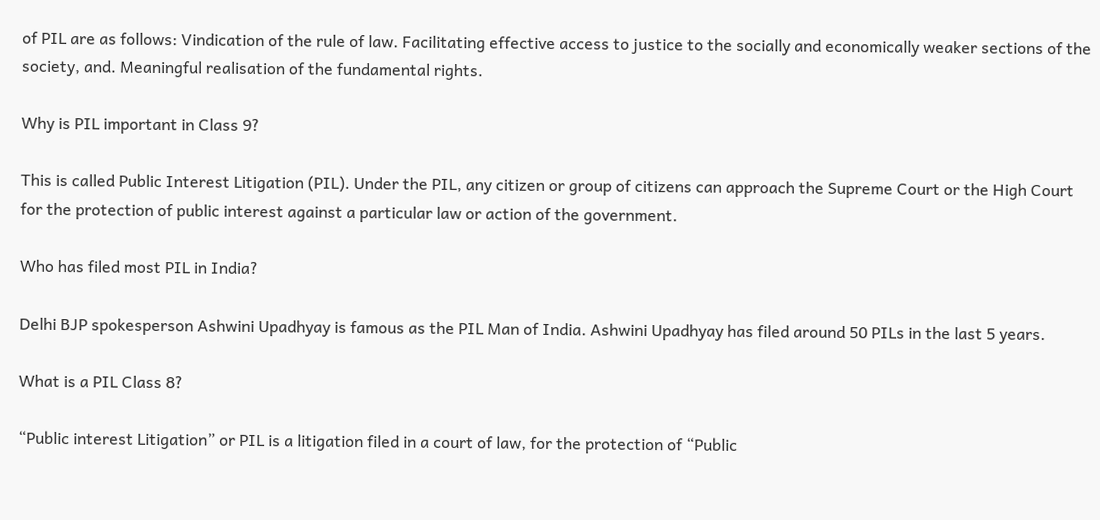of PIL are as follows: Vindication of the rule of law. Facilitating effective access to justice to the socially and economically weaker sections of the society, and. Meaningful realisation of the fundamental rights.

Why is PIL important in Class 9?

This is called Public Interest Litigation (PIL). Under the PIL, any citizen or group of citizens can approach the Supreme Court or the High Court for the protection of public interest against a particular law or action of the government.

Who has filed most PIL in India?

Delhi BJP spokesperson Ashwini Upadhyay is famous as the PIL Man of India. Ashwini Upadhyay has filed around 50 PILs in the last 5 years.

What is a PIL Class 8?

“Public interest Litigation” or PIL is a litigation filed in a court of law, for the protection of “Public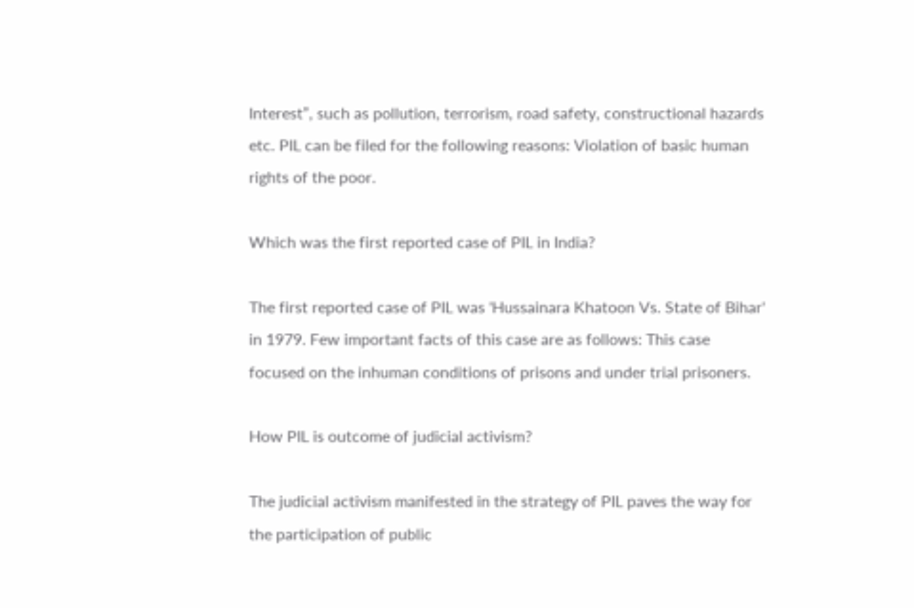Interest”, such as pollution, terrorism, road safety, constructional hazards etc. PIL can be filed for the following reasons: Violation of basic human rights of the poor.

Which was the first reported case of PIL in India?

The first reported case of PIL was 'Hussainara Khatoon Vs. State of Bihar' in 1979. Few important facts of this case are as follows: This case focused on the inhuman conditions of prisons and under trial prisoners.

How PIL is outcome of judicial activism?

The judicial activism manifested in the strategy of PIL paves the way for the participation of public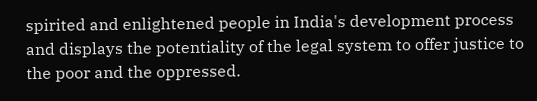spirited and enlightened people in India's development process and displays the potentiality of the legal system to offer justice to the poor and the oppressed.